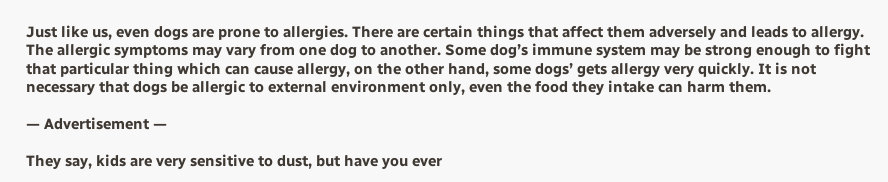Just like us, even dogs are prone to allergies. There are certain things that affect them adversely and leads to allergy. The allergic symptoms may vary from one dog to another. Some dog’s immune system may be strong enough to fight that particular thing which can cause allergy, on the other hand, some dogs’ gets allergy very quickly. It is not necessary that dogs be allergic to external environment only, even the food they intake can harm them.

— Advertisement —

They say, kids are very sensitive to dust, but have you ever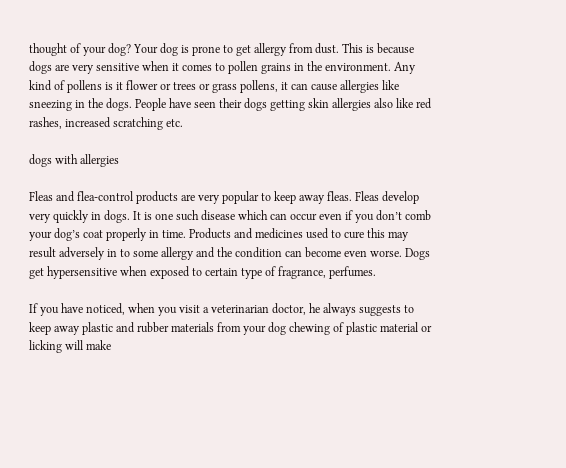thought of your dog? Your dog is prone to get allergy from dust. This is because dogs are very sensitive when it comes to pollen grains in the environment. Any kind of pollens is it flower or trees or grass pollens, it can cause allergies like sneezing in the dogs. People have seen their dogs getting skin allergies also like red rashes, increased scratching etc.

dogs with allergies

Fleas and flea-control products are very popular to keep away fleas. Fleas develop very quickly in dogs. It is one such disease which can occur even if you don’t comb your dog’s coat properly in time. Products and medicines used to cure this may result adversely in to some allergy and the condition can become even worse. Dogs get hypersensitive when exposed to certain type of fragrance, perfumes.

If you have noticed, when you visit a veterinarian doctor, he always suggests to keep away plastic and rubber materials from your dog chewing of plastic material or licking will make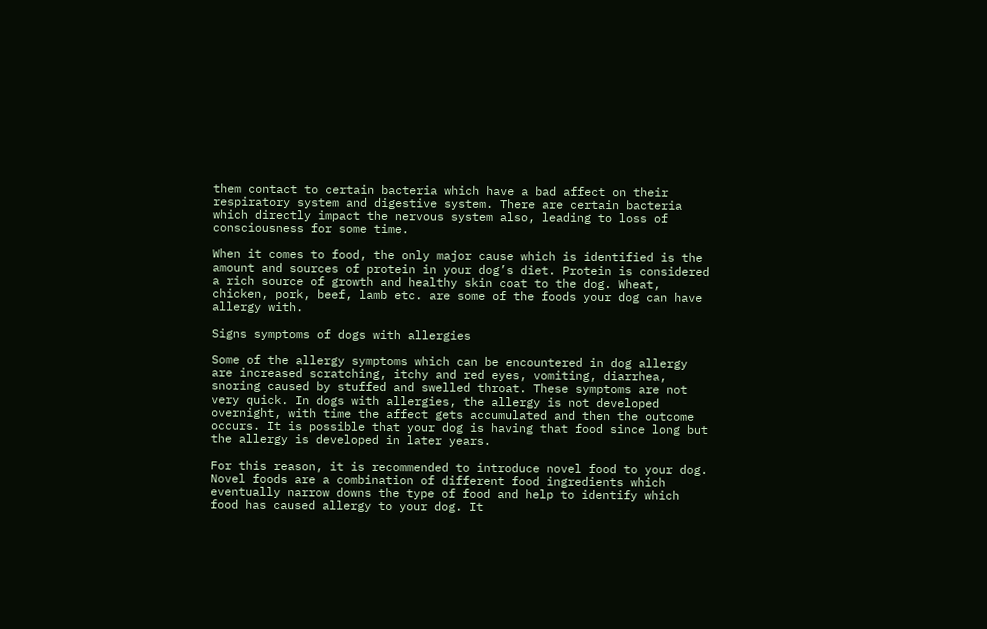them contact to certain bacteria which have a bad affect on their respiratory system and digestive system. There are certain bacteria which directly impact the nervous system also, leading to loss of consciousness for some time.

When it comes to food, the only major cause which is identified is the amount and sources of protein in your dog’s diet. Protein is considered a rich source of growth and healthy skin coat to the dog. Wheat, chicken, pork, beef, lamb etc. are some of the foods your dog can have allergy with.

Signs symptoms of dogs with allergies

Some of the allergy symptoms which can be encountered in dog allergy are increased scratching, itchy and red eyes, vomiting, diarrhea, snoring caused by stuffed and swelled throat. These symptoms are not very quick. In dogs with allergies, the allergy is not developed overnight, with time the affect gets accumulated and then the outcome occurs. It is possible that your dog is having that food since long but the allergy is developed in later years.

For this reason, it is recommended to introduce novel food to your dog. Novel foods are a combination of different food ingredients which eventually narrow downs the type of food and help to identify which food has caused allergy to your dog. It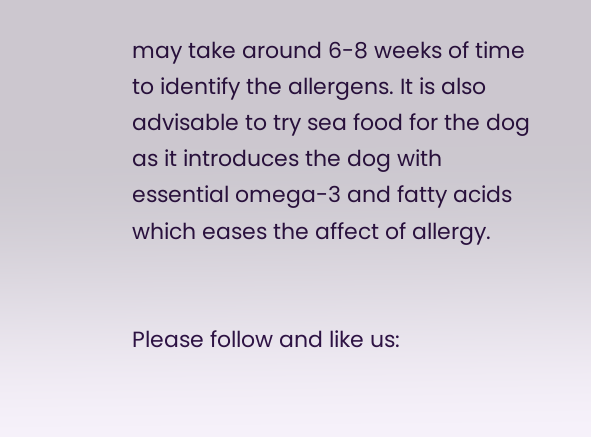may take around 6-8 weeks of time to identify the allergens. It is also advisable to try sea food for the dog as it introduces the dog with essential omega-3 and fatty acids which eases the affect of allergy.


Please follow and like us: